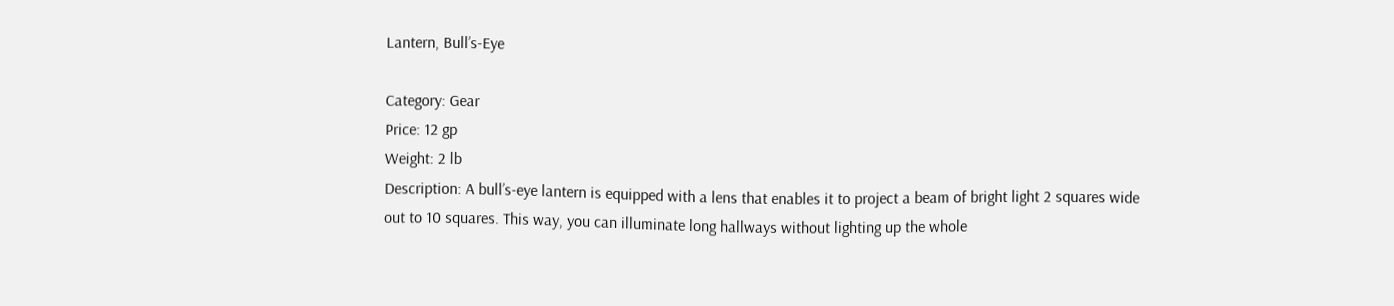Lantern, Bull’s-Eye

Category: Gear
Price: 12 gp
Weight: 2 lb
Description: A bull’s-eye lantern is equipped with a lens that enables it to project a beam of bright light 2 squares wide out to 10 squares. This way, you can illuminate long hallways without lighting up the whole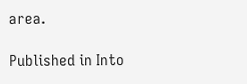area.

Published in Into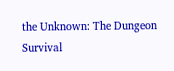the Unknown: The Dungeon Survival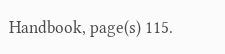Handbook, page(s) 115.